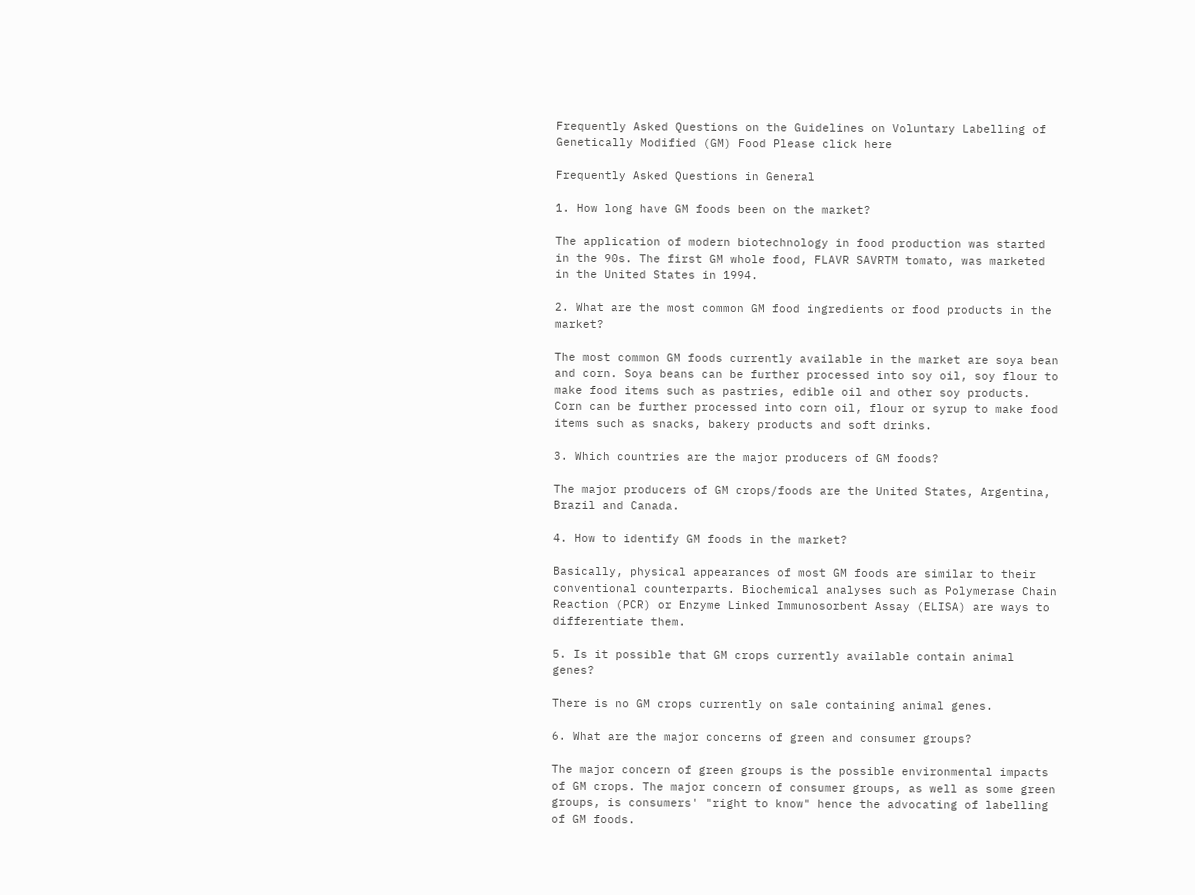Frequently Asked Questions on the Guidelines on Voluntary Labelling of Genetically Modified (GM) Food Please click here

Frequently Asked Questions in General

1. How long have GM foods been on the market?

The application of modern biotechnology in food production was started in the 90s. The first GM whole food, FLAVR SAVRTM tomato, was marketed in the United States in 1994.

2. What are the most common GM food ingredients or food products in the market?

The most common GM foods currently available in the market are soya bean and corn. Soya beans can be further processed into soy oil, soy flour to make food items such as pastries, edible oil and other soy products. Corn can be further processed into corn oil, flour or syrup to make food items such as snacks, bakery products and soft drinks.

3. Which countries are the major producers of GM foods?

The major producers of GM crops/foods are the United States, Argentina, Brazil and Canada.

4. How to identify GM foods in the market?

Basically, physical appearances of most GM foods are similar to their conventional counterparts. Biochemical analyses such as Polymerase Chain Reaction (PCR) or Enzyme Linked Immunosorbent Assay (ELISA) are ways to differentiate them.

5. Is it possible that GM crops currently available contain animal genes?

There is no GM crops currently on sale containing animal genes.

6. What are the major concerns of green and consumer groups?

The major concern of green groups is the possible environmental impacts of GM crops. The major concern of consumer groups, as well as some green groups, is consumers' "right to know" hence the advocating of labelling of GM foods.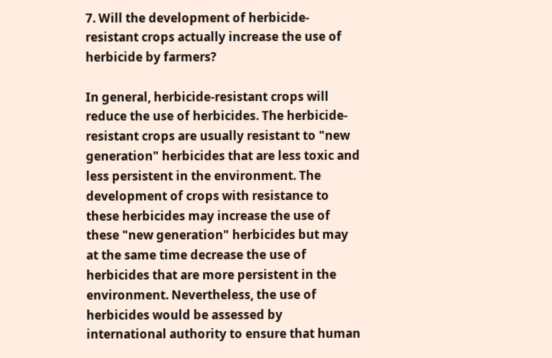7. Will the development of herbicide-resistant crops actually increase the use of herbicide by farmers?

In general, herbicide-resistant crops will reduce the use of herbicides. The herbicide-resistant crops are usually resistant to "new generation" herbicides that are less toxic and less persistent in the environment. The development of crops with resistance to these herbicides may increase the use of these "new generation" herbicides but may at the same time decrease the use of herbicides that are more persistent in the environment. Nevertheless, the use of herbicides would be assessed by international authority to ensure that human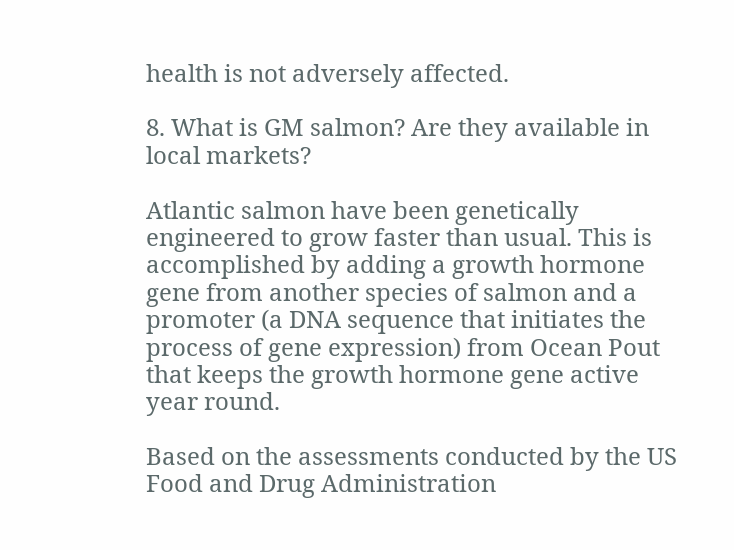health is not adversely affected.

8. What is GM salmon? Are they available in local markets?

Atlantic salmon have been genetically engineered to grow faster than usual. This is accomplished by adding a growth hormone gene from another species of salmon and a promoter (a DNA sequence that initiates the process of gene expression) from Ocean Pout that keeps the growth hormone gene active year round.

Based on the assessments conducted by the US Food and Drug Administration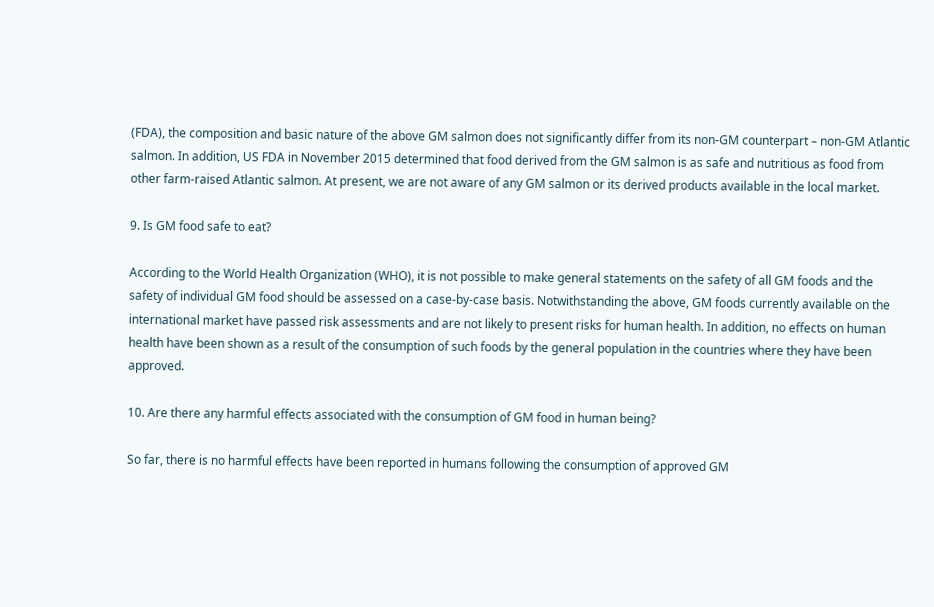(FDA), the composition and basic nature of the above GM salmon does not significantly differ from its non-GM counterpart – non-GM Atlantic salmon. In addition, US FDA in November 2015 determined that food derived from the GM salmon is as safe and nutritious as food from other farm-raised Atlantic salmon. At present, we are not aware of any GM salmon or its derived products available in the local market.

9. Is GM food safe to eat?

According to the World Health Organization (WHO), it is not possible to make general statements on the safety of all GM foods and the safety of individual GM food should be assessed on a case-by-case basis. Notwithstanding the above, GM foods currently available on the international market have passed risk assessments and are not likely to present risks for human health. In addition, no effects on human health have been shown as a result of the consumption of such foods by the general population in the countries where they have been approved.

10. Are there any harmful effects associated with the consumption of GM food in human being?

So far, there is no harmful effects have been reported in humans following the consumption of approved GM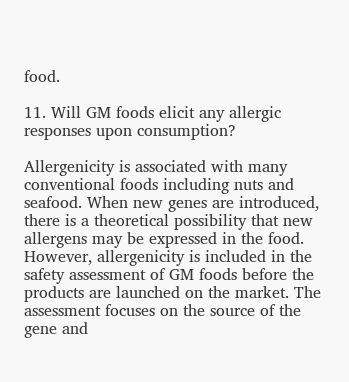food.

11. Will GM foods elicit any allergic responses upon consumption?

Allergenicity is associated with many conventional foods including nuts and seafood. When new genes are introduced, there is a theoretical possibility that new allergens may be expressed in the food. However, allergenicity is included in the safety assessment of GM foods before the products are launched on the market. The assessment focuses on the source of the gene and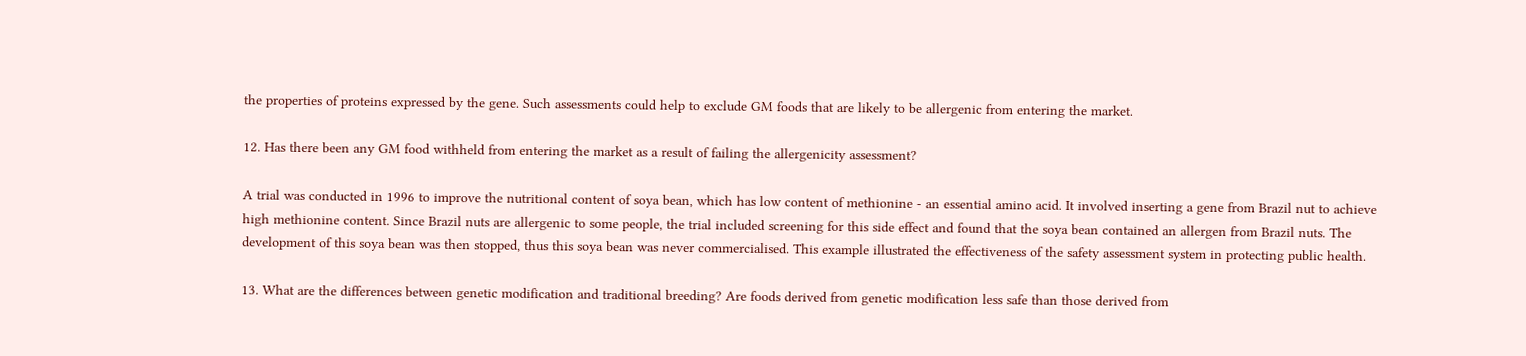the properties of proteins expressed by the gene. Such assessments could help to exclude GM foods that are likely to be allergenic from entering the market.

12. Has there been any GM food withheld from entering the market as a result of failing the allergenicity assessment?

A trial was conducted in 1996 to improve the nutritional content of soya bean, which has low content of methionine - an essential amino acid. It involved inserting a gene from Brazil nut to achieve high methionine content. Since Brazil nuts are allergenic to some people, the trial included screening for this side effect and found that the soya bean contained an allergen from Brazil nuts. The development of this soya bean was then stopped, thus this soya bean was never commercialised. This example illustrated the effectiveness of the safety assessment system in protecting public health.

13. What are the differences between genetic modification and traditional breeding? Are foods derived from genetic modification less safe than those derived from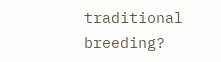traditional breeding?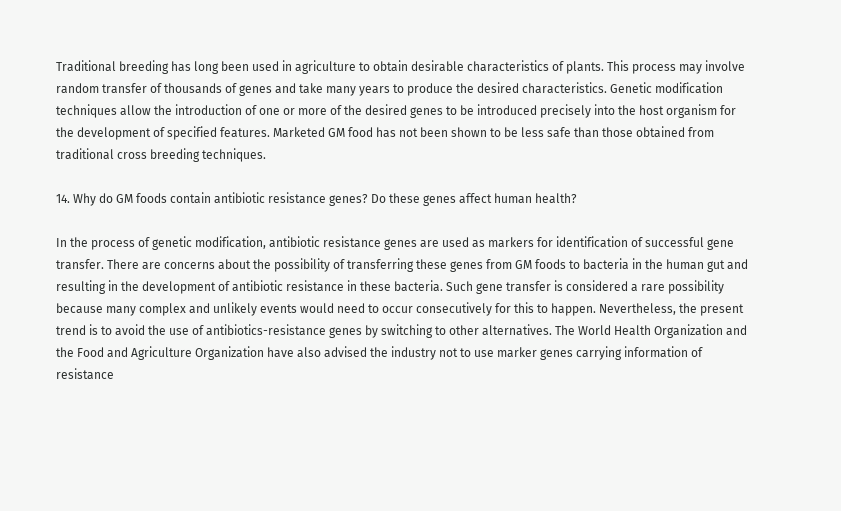Traditional breeding has long been used in agriculture to obtain desirable characteristics of plants. This process may involve random transfer of thousands of genes and take many years to produce the desired characteristics. Genetic modification techniques allow the introduction of one or more of the desired genes to be introduced precisely into the host organism for the development of specified features. Marketed GM food has not been shown to be less safe than those obtained from traditional cross breeding techniques.

14. Why do GM foods contain antibiotic resistance genes? Do these genes affect human health?

In the process of genetic modification, antibiotic resistance genes are used as markers for identification of successful gene transfer. There are concerns about the possibility of transferring these genes from GM foods to bacteria in the human gut and resulting in the development of antibiotic resistance in these bacteria. Such gene transfer is considered a rare possibility because many complex and unlikely events would need to occur consecutively for this to happen. Nevertheless, the present trend is to avoid the use of antibiotics-resistance genes by switching to other alternatives. The World Health Organization and the Food and Agriculture Organization have also advised the industry not to use marker genes carrying information of resistance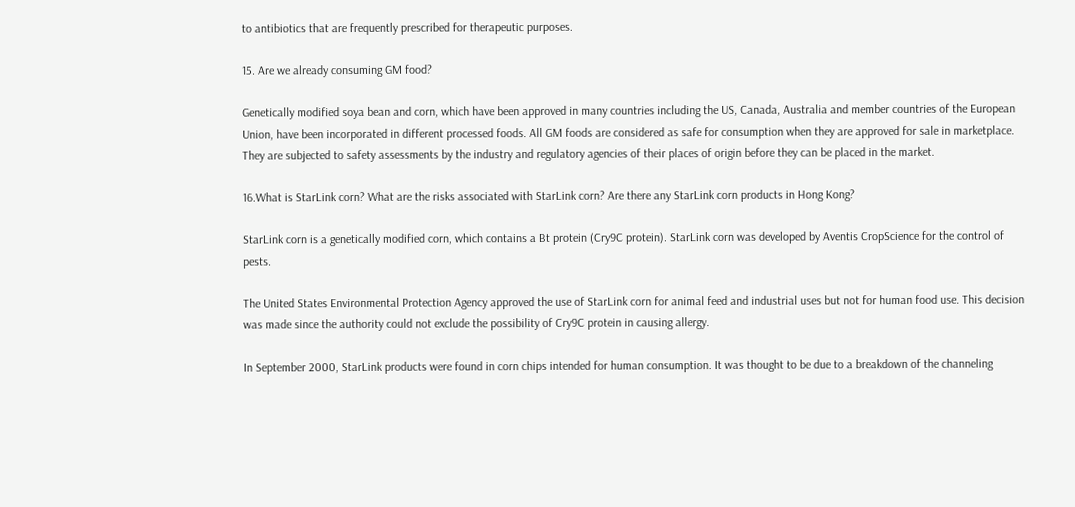to antibiotics that are frequently prescribed for therapeutic purposes.

15. Are we already consuming GM food?

Genetically modified soya bean and corn, which have been approved in many countries including the US, Canada, Australia and member countries of the European Union, have been incorporated in different processed foods. All GM foods are considered as safe for consumption when they are approved for sale in marketplace. They are subjected to safety assessments by the industry and regulatory agencies of their places of origin before they can be placed in the market.

16.What is StarLink corn? What are the risks associated with StarLink corn? Are there any StarLink corn products in Hong Kong?

StarLink corn is a genetically modified corn, which contains a Bt protein (Cry9C protein). StarLink corn was developed by Aventis CropScience for the control of pests.

The United States Environmental Protection Agency approved the use of StarLink corn for animal feed and industrial uses but not for human food use. This decision was made since the authority could not exclude the possibility of Cry9C protein in causing allergy.

In September 2000, StarLink products were found in corn chips intended for human consumption. It was thought to be due to a breakdown of the channeling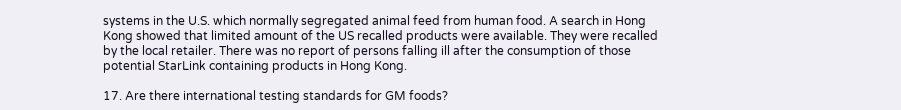systems in the U.S. which normally segregated animal feed from human food. A search in Hong Kong showed that limited amount of the US recalled products were available. They were recalled by the local retailer. There was no report of persons falling ill after the consumption of those potential StarLink containing products in Hong Kong.

17. Are there international testing standards for GM foods?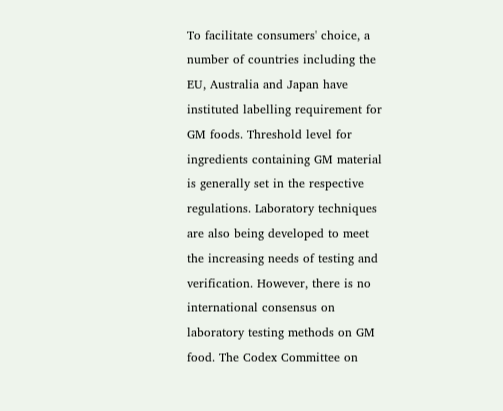To facilitate consumers' choice, a number of countries including the EU, Australia and Japan have instituted labelling requirement for GM foods. Threshold level for ingredients containing GM material is generally set in the respective regulations. Laboratory techniques are also being developed to meet the increasing needs of testing and verification. However, there is no international consensus on laboratory testing methods on GM food. The Codex Committee on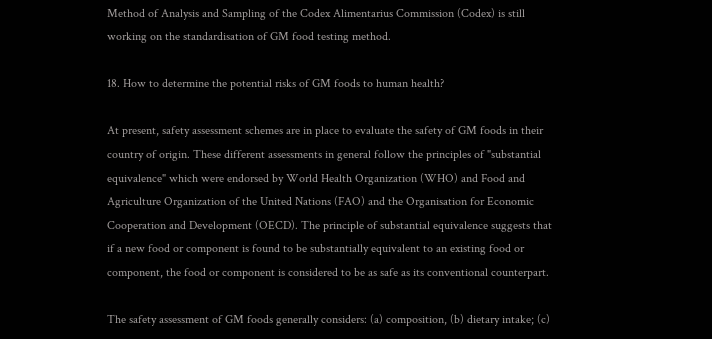Method of Analysis and Sampling of the Codex Alimentarius Commission (Codex) is still working on the standardisation of GM food testing method.

18. How to determine the potential risks of GM foods to human health?

At present, safety assessment schemes are in place to evaluate the safety of GM foods in their country of origin. These different assessments in general follow the principles of "substantial equivalence" which were endorsed by World Health Organization (WHO) and Food and Agriculture Organization of the United Nations (FAO) and the Organisation for Economic Cooperation and Development (OECD). The principle of substantial equivalence suggests that if a new food or component is found to be substantially equivalent to an existing food or component, the food or component is considered to be as safe as its conventional counterpart.

The safety assessment of GM foods generally considers: (a) composition, (b) dietary intake; (c)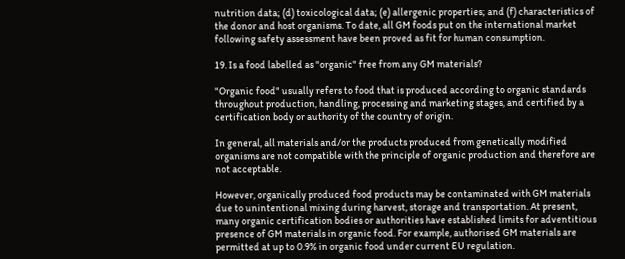nutrition data; (d) toxicological data; (e) allergenic properties; and (f) characteristics of the donor and host organisms. To date, all GM foods put on the international market following safety assessment have been proved as fit for human consumption.

19. Is a food labelled as "organic" free from any GM materials?

"Organic food" usually refers to food that is produced according to organic standards throughout production, handling, processing and marketing stages, and certified by a certification body or authority of the country of origin.

In general, all materials and/or the products produced from genetically modified organisms are not compatible with the principle of organic production and therefore are not acceptable.

However, organically produced food products may be contaminated with GM materials due to unintentional mixing during harvest, storage and transportation. At present, many organic certification bodies or authorities have established limits for adventitious presence of GM materials in organic food. For example, authorised GM materials are permitted at up to 0.9% in organic food under current EU regulation.